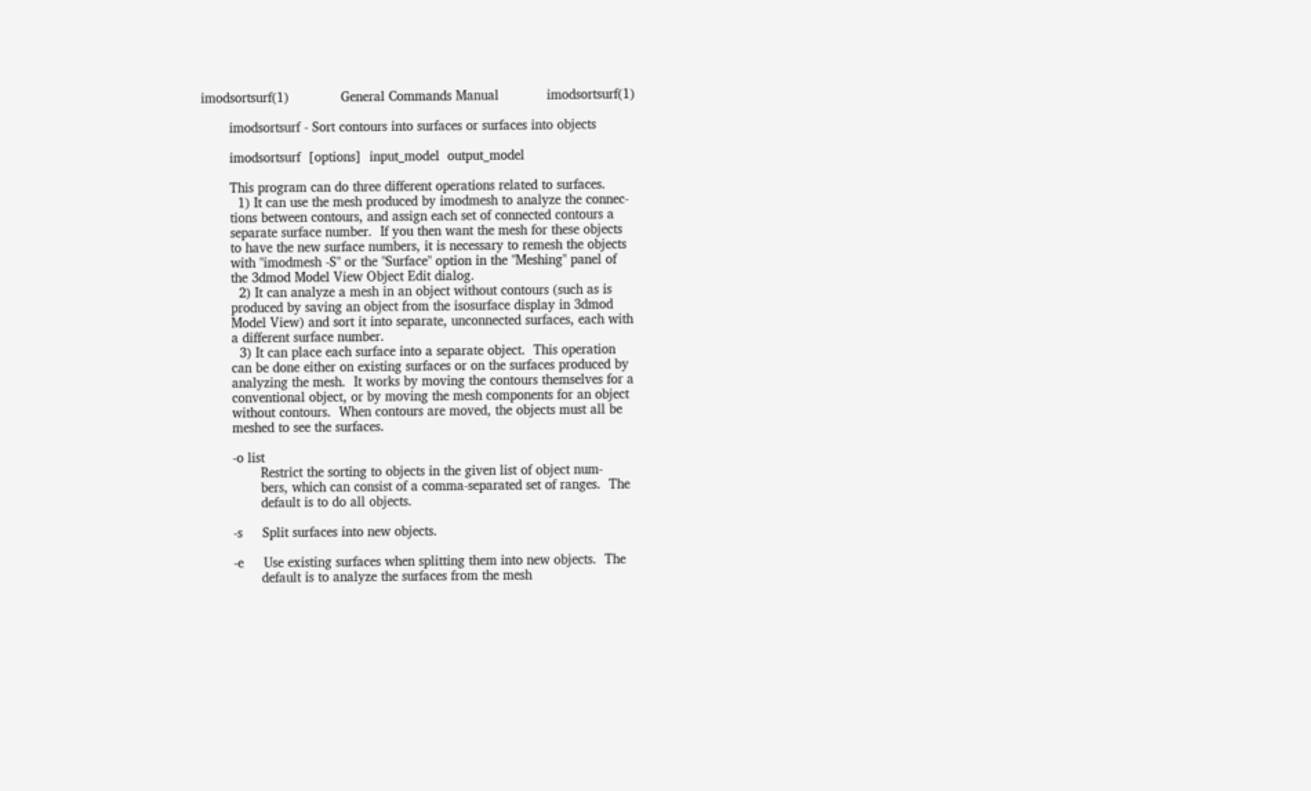imodsortsurf(1)             General Commands Manual            imodsortsurf(1)

       imodsortsurf - Sort contours into surfaces or surfaces into objects

       imodsortsurf  [options]  input_model  output_model

       This program can do three different operations related to surfaces.
         1) It can use the mesh produced by imodmesh to analyze the connec-
       tions between contours, and assign each set of connected contours a
       separate surface number.  If you then want the mesh for these objects
       to have the new surface numbers, it is necessary to remesh the objects
       with "imodmesh -S" or the "Surface" option in the "Meshing" panel of
       the 3dmod Model View Object Edit dialog.
         2) It can analyze a mesh in an object without contours (such as is
       produced by saving an object from the isosurface display in 3dmod
       Model View) and sort it into separate, unconnected surfaces, each with
       a different surface number.
         3) It can place each surface into a separate object.  This operation
       can be done either on existing surfaces or on the surfaces produced by
       analyzing the mesh.  It works by moving the contours themselves for a
       conventional object, or by moving the mesh components for an object
       without contours.  When contours are moved, the objects must all be
       meshed to see the surfaces.

       -o list
              Restrict the sorting to objects in the given list of object num-
              bers, which can consist of a comma-separated set of ranges.  The
              default is to do all objects.

       -s     Split surfaces into new objects.

       -e     Use existing surfaces when splitting them into new objects.  The
              default is to analyze the surfaces from the mesh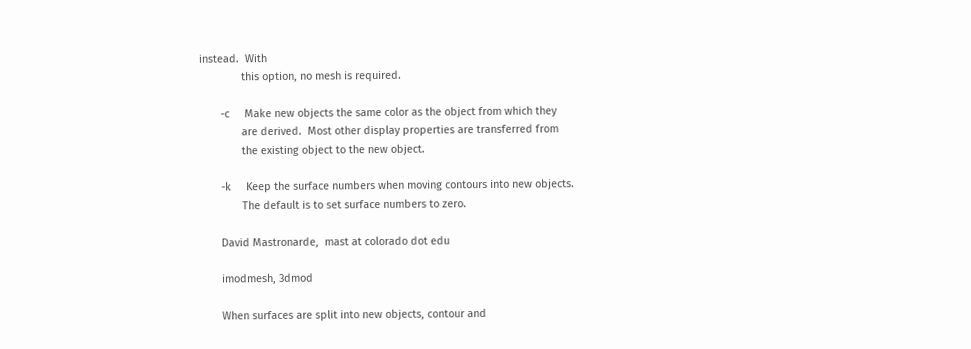instead.  With
              this option, no mesh is required.

       -c     Make new objects the same color as the object from which they
              are derived.  Most other display properties are transferred from
              the existing object to the new object.

       -k     Keep the surface numbers when moving contours into new objects.
              The default is to set surface numbers to zero.

       David Mastronarde,  mast at colorado dot edu

       imodmesh, 3dmod

       When surfaces are split into new objects, contour and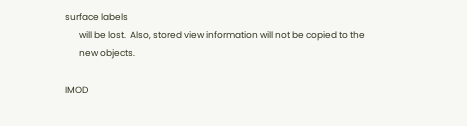surface labels
       will be lost.  Also, stored view information will not be copied to the
       new objects.

IMOD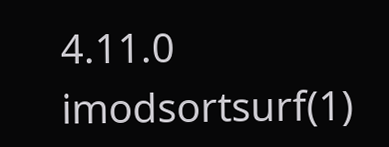4.11.0                     imodsortsurf(1)